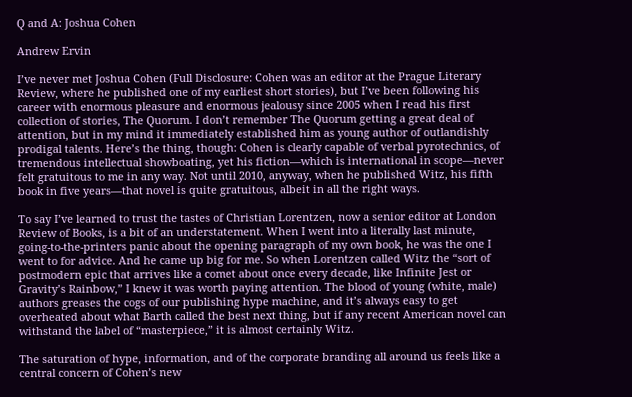Q and A: Joshua Cohen

Andrew Ervin

I’ve never met Joshua Cohen (Full Disclosure: Cohen was an editor at the Prague Literary Review, where he published one of my earliest short stories), but I’ve been following his career with enormous pleasure and enormous jealousy since 2005 when I read his first collection of stories, The Quorum. I don’t remember The Quorum getting a great deal of attention, but in my mind it immediately established him as young author of outlandishly prodigal talents. Here’s the thing, though: Cohen is clearly capable of verbal pyrotechnics, of tremendous intellectual showboating, yet his fiction—which is international in scope—never felt gratuitous to me in any way. Not until 2010, anyway, when he published Witz, his fifth book in five years—that novel is quite gratuitous, albeit in all the right ways.

To say I’ve learned to trust the tastes of Christian Lorentzen, now a senior editor at London Review of Books, is a bit of an understatement. When I went into a literally last minute, going-to-the-printers panic about the opening paragraph of my own book, he was the one I went to for advice. And he came up big for me. So when Lorentzen called Witz the “sort of postmodern epic that arrives like a comet about once every decade, like Infinite Jest or Gravity’s Rainbow,” I knew it was worth paying attention. The blood of young (white, male) authors greases the cogs of our publishing hype machine, and it’s always easy to get overheated about what Barth called the best next thing, but if any recent American novel can withstand the label of “masterpiece,” it is almost certainly Witz.

The saturation of hype, information, and of the corporate branding all around us feels like a central concern of Cohen’s new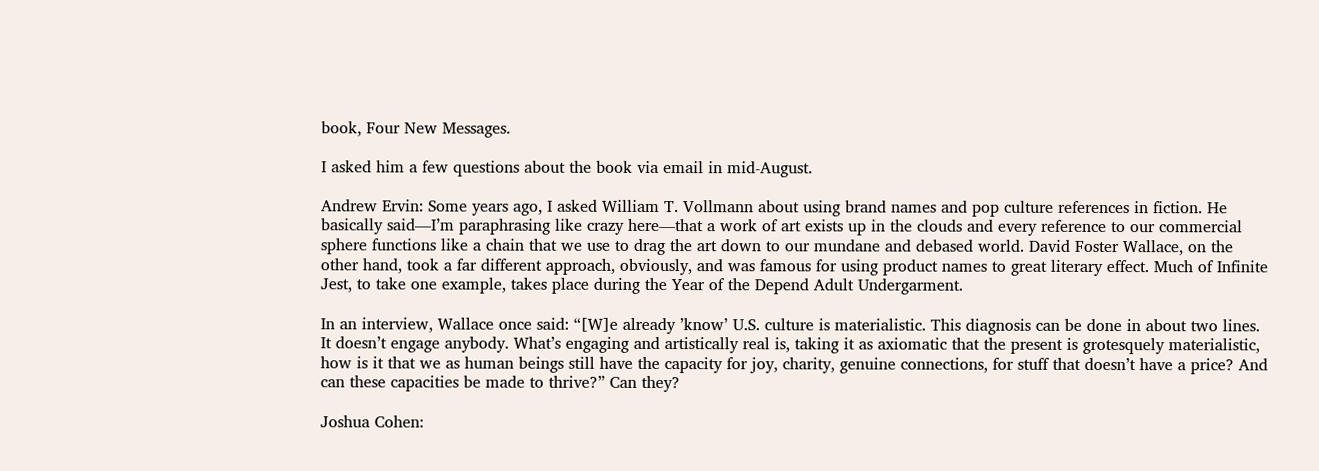book, Four New Messages.

I asked him a few questions about the book via email in mid-August.

Andrew Ervin: Some years ago, I asked William T. Vollmann about using brand names and pop culture references in fiction. He basically said—I’m paraphrasing like crazy here—that a work of art exists up in the clouds and every reference to our commercial sphere functions like a chain that we use to drag the art down to our mundane and debased world. David Foster Wallace, on the other hand, took a far different approach, obviously, and was famous for using product names to great literary effect. Much of Infinite Jest, to take one example, takes place during the Year of the Depend Adult Undergarment.

In an interview, Wallace once said: “[W]e already ’know’ U.S. culture is materialistic. This diagnosis can be done in about two lines. It doesn’t engage anybody. What’s engaging and artistically real is, taking it as axiomatic that the present is grotesquely materialistic, how is it that we as human beings still have the capacity for joy, charity, genuine connections, for stuff that doesn’t have a price? And can these capacities be made to thrive?” Can they?

Joshua Cohen: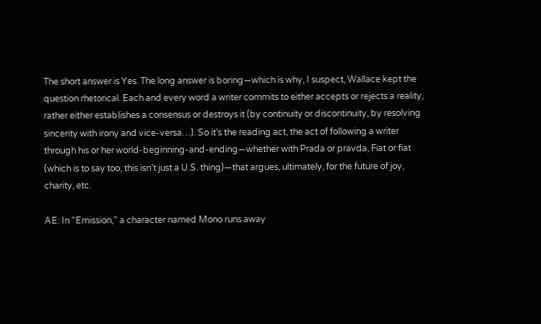The short answer is Yes. The long answer is boring—which is why, I suspect, Wallace kept the question rhetorical. Each and every word a writer commits to either accepts or rejects a reality, rather either establishes a consensus or destroys it (by continuity or discontinuity, by resolving sincerity with irony and vice-versa…). So it’s the reading act, the act of following a writer through his or her world-beginning-and-ending—whether with Prada or pravda, Fiat or fiat (which is to say too, this isn’t just a U.S. thing)—that argues, ultimately, for the future of joy, charity, etc.

AE: In “Emission,” a character named Mono runs away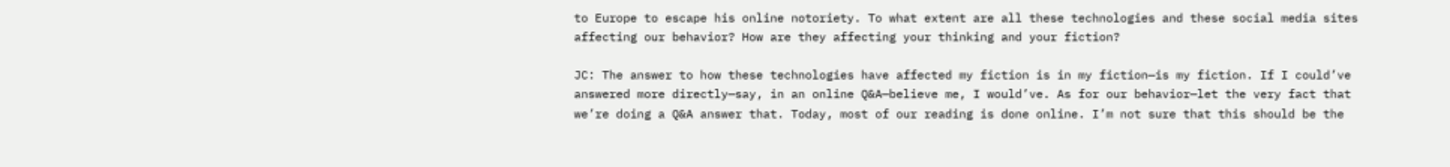to Europe to escape his online notoriety. To what extent are all these technologies and these social media sites affecting our behavior? How are they affecting your thinking and your fiction?

JC: The answer to how these technologies have affected my fiction is in my fiction—is my fiction. If I could’ve answered more directly—say, in an online Q&A—believe me, I would’ve. As for our behavior—let the very fact that we’re doing a Q&A answer that. Today, most of our reading is done online. I’m not sure that this should be the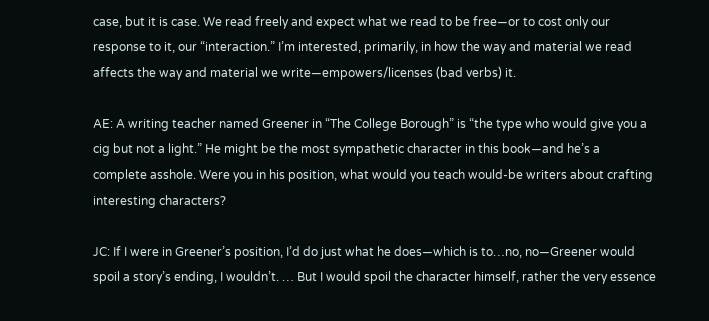case, but it is case. We read freely and expect what we read to be free—or to cost only our response to it, our “interaction.” I’m interested, primarily, in how the way and material we read affects the way and material we write—empowers/licenses (bad verbs) it.

AE: A writing teacher named Greener in “The College Borough” is “the type who would give you a cig but not a light.” He might be the most sympathetic character in this book—and he’s a complete asshole. Were you in his position, what would you teach would-be writers about crafting interesting characters?

JC: If I were in Greener’s position, I’d do just what he does—which is to…no, no—Greener would spoil a story’s ending, I wouldn’t. … But I would spoil the character himself, rather the very essence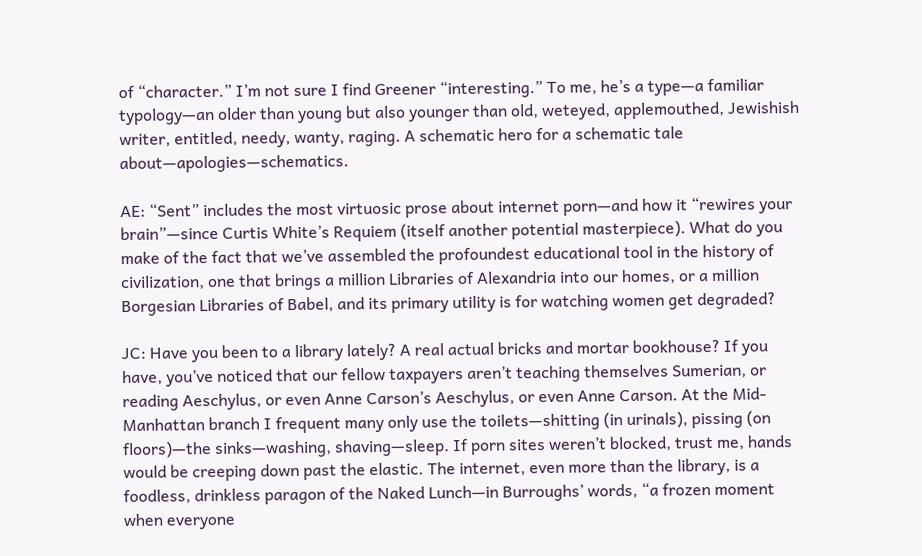of “character.” I’m not sure I find Greener “interesting.” To me, he’s a type—a familiar typology—an older than young but also younger than old, weteyed, applemouthed, Jewishish writer, entitled, needy, wanty, raging. A schematic hero for a schematic tale about—apologies—schematics.

AE: “Sent” includes the most virtuosic prose about internet porn—and how it “rewires your brain”—since Curtis White’s Requiem (itself another potential masterpiece). What do you make of the fact that we’ve assembled the profoundest educational tool in the history of civilization, one that brings a million Libraries of Alexandria into our homes, or a million Borgesian Libraries of Babel, and its primary utility is for watching women get degraded?

JC: Have you been to a library lately? A real actual bricks and mortar bookhouse? If you have, you’ve noticed that our fellow taxpayers aren’t teaching themselves Sumerian, or reading Aeschylus, or even Anne Carson’s Aeschylus, or even Anne Carson. At the Mid-Manhattan branch I frequent many only use the toilets—shitting (in urinals), pissing (on floors)—the sinks—washing, shaving—sleep. If porn sites weren’t blocked, trust me, hands would be creeping down past the elastic. The internet, even more than the library, is a foodless, drinkless paragon of the Naked Lunch—in Burroughs’ words, “a frozen moment when everyone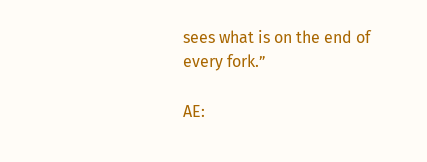sees what is on the end of every fork.”

AE: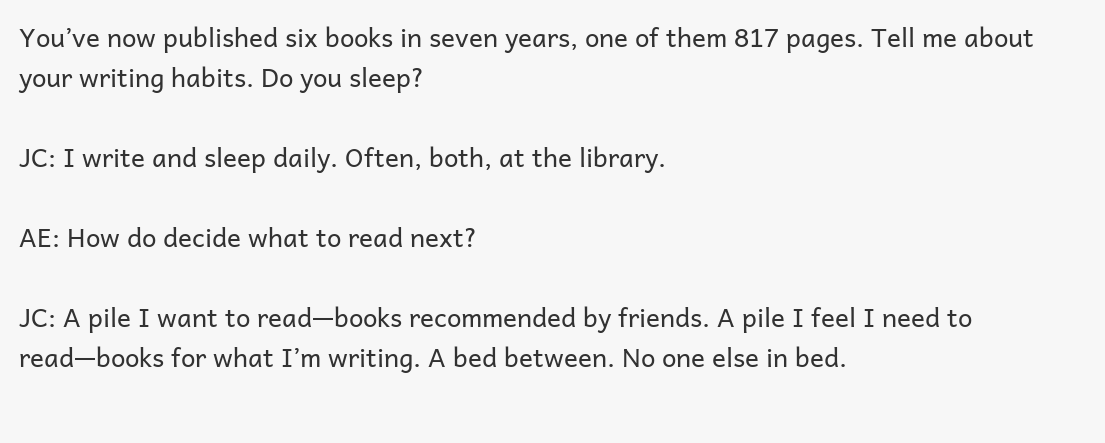You’ve now published six books in seven years, one of them 817 pages. Tell me about your writing habits. Do you sleep?

JC: I write and sleep daily. Often, both, at the library.

AE: How do decide what to read next?

JC: A pile I want to read—books recommended by friends. A pile I feel I need to read—books for what I’m writing. A bed between. No one else in bed.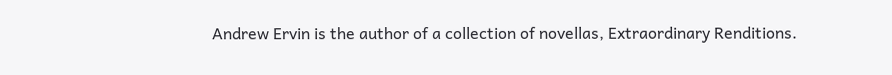Andrew Ervin is the author of a collection of novellas, Extraordinary Renditions.